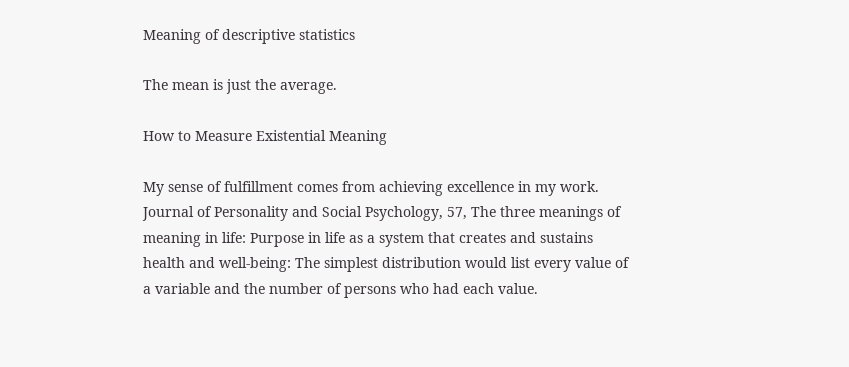Meaning of descriptive statistics

The mean is just the average.

How to Measure Existential Meaning

My sense of fulfillment comes from achieving excellence in my work. Journal of Personality and Social Psychology, 57, The three meanings of meaning in life: Purpose in life as a system that creates and sustains health and well-being: The simplest distribution would list every value of a variable and the number of persons who had each value.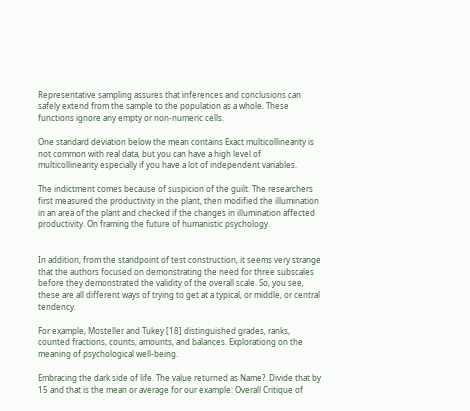Representative sampling assures that inferences and conclusions can safely extend from the sample to the population as a whole. These functions ignore any empty or non-numeric cells.

One standard deviation below the mean contains Exact multicollinearity is not common with real data, but you can have a high level of multicollinearity especially if you have a lot of independent variables.

The indictment comes because of suspicion of the guilt. The researchers first measured the productivity in the plant, then modified the illumination in an area of the plant and checked if the changes in illumination affected productivity. On framing the future of humanistic psychology.


In addition, from the standpoint of test construction, it seems very strange that the authors focused on demonstrating the need for three subscales before they demonstrated the validity of the overall scale. So, you see, these are all different ways of trying to get at a typical, or middle, or central tendency.

For example, Mosteller and Tukey [18] distinguished grades, ranks, counted fractions, counts, amounts, and balances. Explorationg on the meaning of psychological well-being.

Embracing the dark side of life. The value returned as Name?. Divide that by 15 and that is the mean or average for our example: Overall Critique of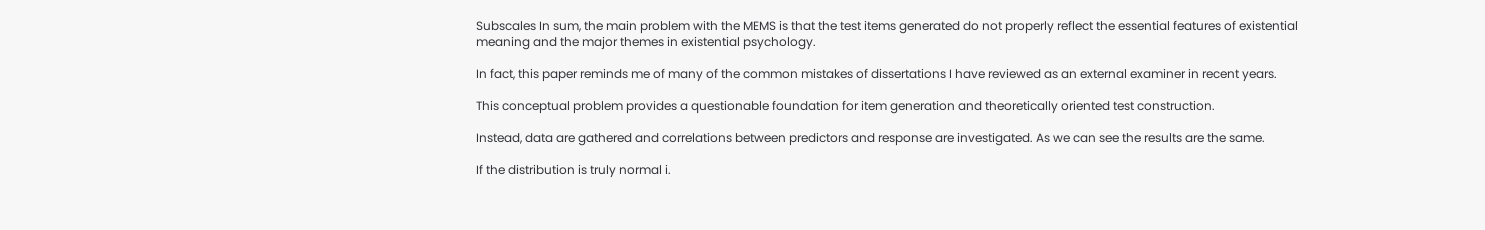Subscales In sum, the main problem with the MEMS is that the test items generated do not properly reflect the essential features of existential meaning and the major themes in existential psychology.

In fact, this paper reminds me of many of the common mistakes of dissertations I have reviewed as an external examiner in recent years.

This conceptual problem provides a questionable foundation for item generation and theoretically oriented test construction.

Instead, data are gathered and correlations between predictors and response are investigated. As we can see the results are the same.

If the distribution is truly normal i.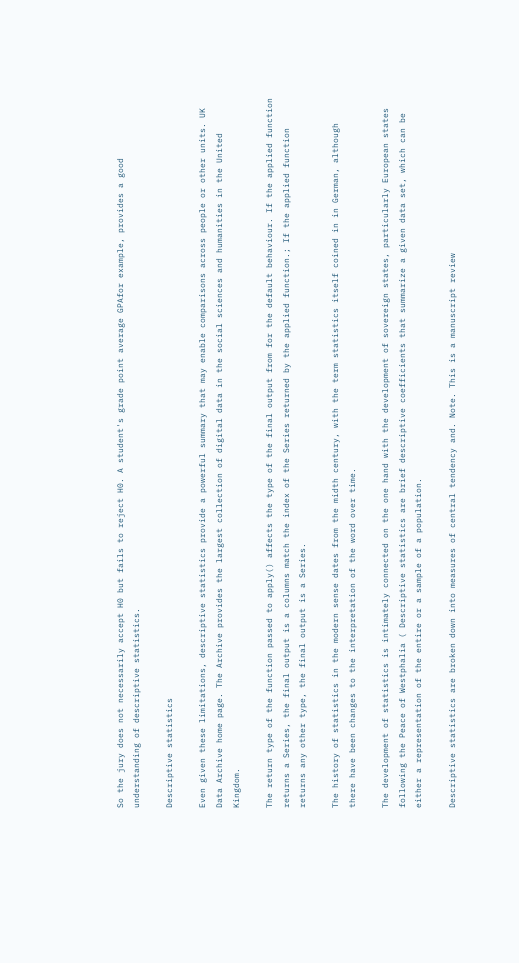So the jury does not necessarily accept H0 but fails to reject H0. A student's grade point average GPAfor example, provides a good understanding of descriptive statistics.

Descriptive statistics

Even given these limitations, descriptive statistics provide a powerful summary that may enable comparisons across people or other units. UK Data Archive home page. The Archive provides the largest collection of digital data in the social sciences and humanities in the United Kingdom.

The return type of the function passed to apply() affects the type of the final output from for the default behaviour. If the applied function returns a Series, the final output is a columns match the index of the Series returned by the applied function.; If the applied function returns any other type, the final output is a Series.

The history of statistics in the modern sense dates from the midth century, with the term statistics itself coined in in German, although there have been changes to the interpretation of the word over time.

The development of statistics is intimately connected on the one hand with the development of sovereign states, particularly European states following the Peace of Westphalia ( Descriptive statistics are brief descriptive coefficients that summarize a given data set, which can be either a representation of the entire or a sample of a population.

Descriptive statistics are broken down into measures of central tendency and. Note. This is a manuscript review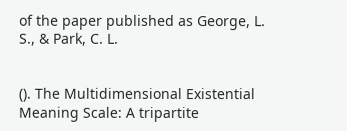of the paper published as George, L. S., & Park, C. L.


(). The Multidimensional Existential Meaning Scale: A tripartite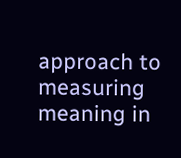approach to measuring meaning in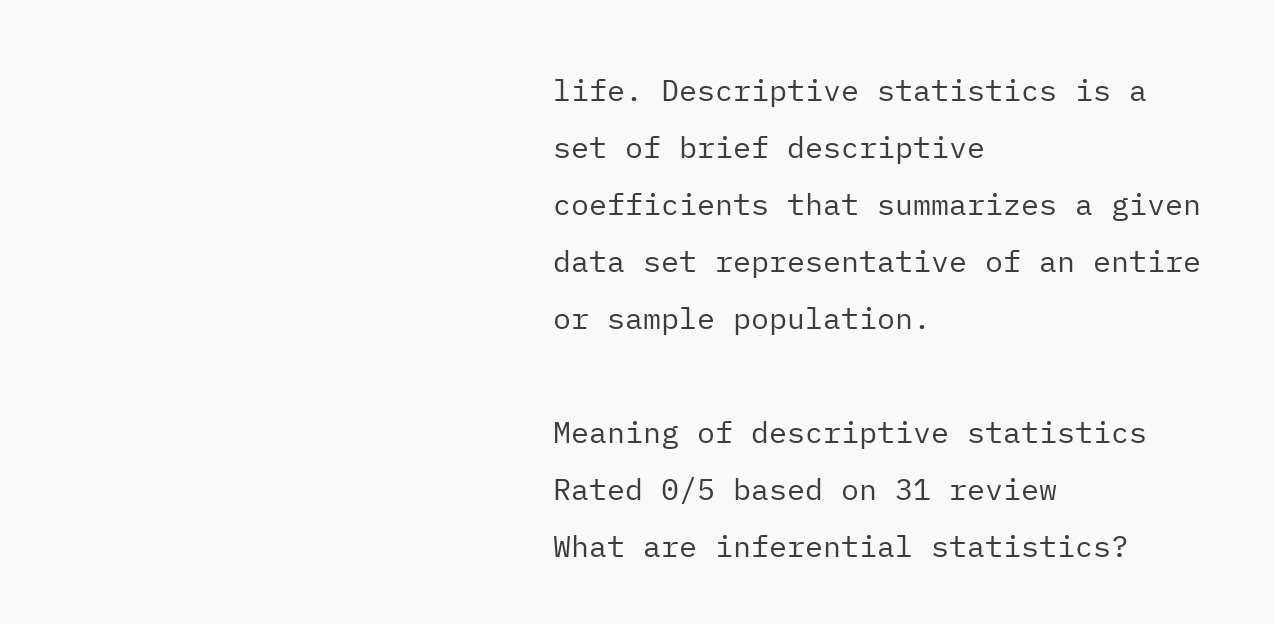life. Descriptive statistics is a set of brief descriptive coefficients that summarizes a given data set representative of an entire or sample population.

Meaning of descriptive statistics
Rated 0/5 based on 31 review
What are inferential statistics?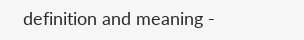definition and meaning -